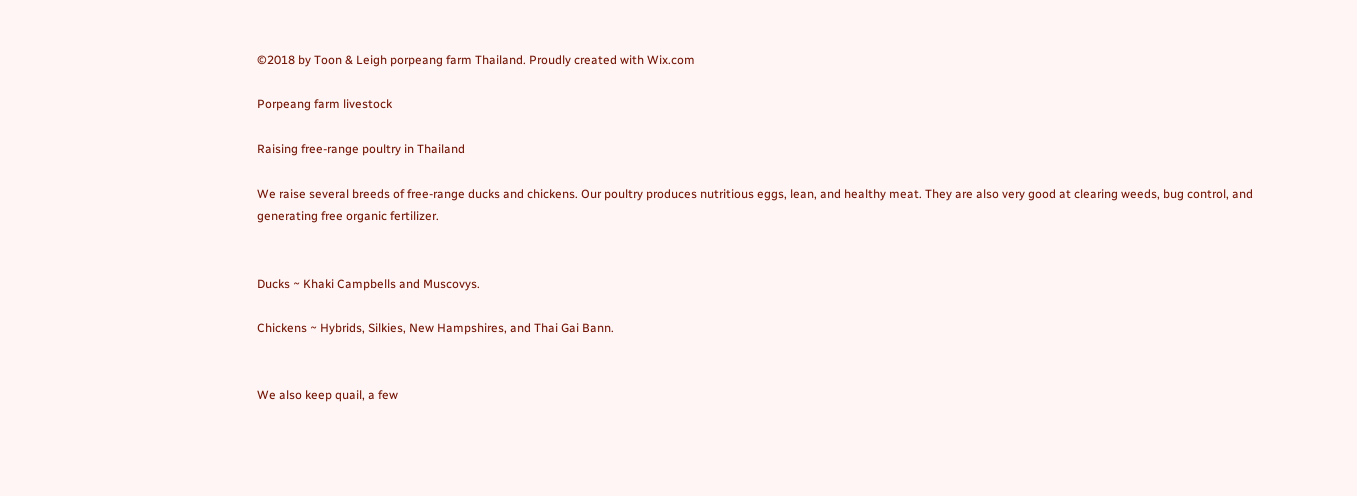©2018 by Toon & Leigh porpeang farm Thailand. Proudly created with Wix.com

Porpeang farm livestock

Raising free-range poultry in Thailand

We raise several breeds of free-range ducks and chickens. Our poultry produces nutritious eggs, lean, and healthy meat. They are also very good at clearing weeds, bug control, and generating free organic fertilizer.


Ducks ~ Khaki Campbells and Muscovys.

Chickens ~ Hybrids, Silkies, New Hampshires, and Thai Gai Bann.


We also keep quail, a few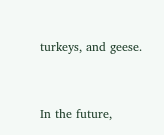turkeys, and geese.


In the future,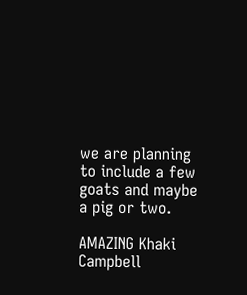we are planning to include a few goats and maybe a pig or two.

AMAZING Khaki Campbell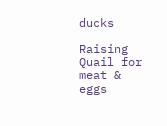ducks

Raising Quail for meat & eggs